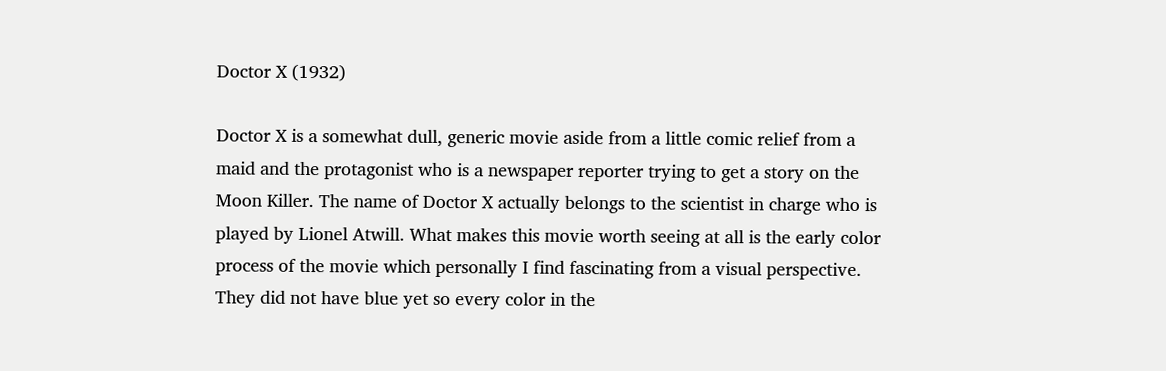Doctor X (1932)

Doctor X is a somewhat dull, generic movie aside from a little comic relief from a maid and the protagonist who is a newspaper reporter trying to get a story on the Moon Killer. The name of Doctor X actually belongs to the scientist in charge who is played by Lionel Atwill. What makes this movie worth seeing at all is the early color process of the movie which personally I find fascinating from a visual perspective. They did not have blue yet so every color in the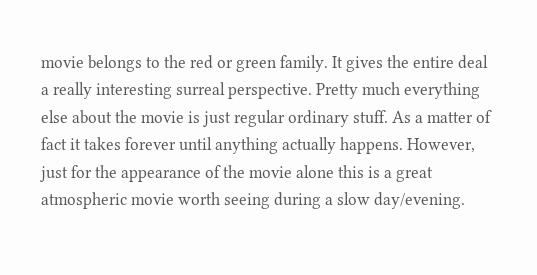movie belongs to the red or green family. It gives the entire deal a really interesting surreal perspective. Pretty much everything else about the movie is just regular ordinary stuff. As a matter of fact it takes forever until anything actually happens. However, just for the appearance of the movie alone this is a great atmospheric movie worth seeing during a slow day/evening.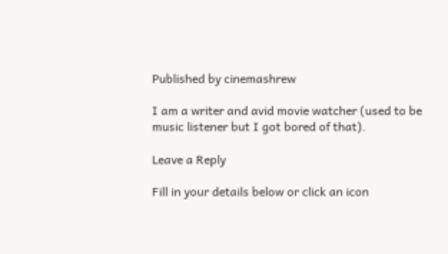Published by cinemashrew

I am a writer and avid movie watcher (used to be music listener but I got bored of that).

Leave a Reply

Fill in your details below or click an icon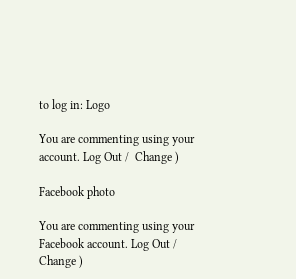to log in: Logo

You are commenting using your account. Log Out /  Change )

Facebook photo

You are commenting using your Facebook account. Log Out /  Change )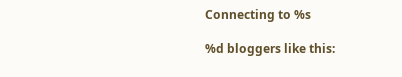Connecting to %s

%d bloggers like this: